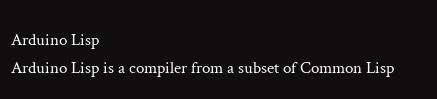Arduino Lisp
Arduino Lisp is a compiler from a subset of Common Lisp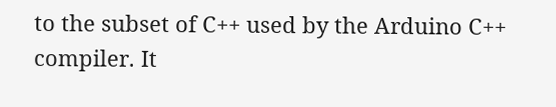to the subset of C++ used by the Arduino C++ compiler. It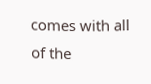comes with all of the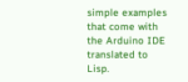simple examples that come with the Arduino IDE translated to Lisp.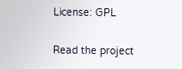License: GPL

Read the project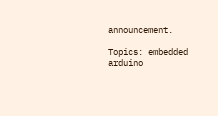announcement.

Topics: embedded arduino